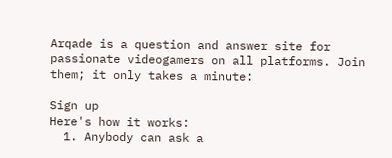Arqade is a question and answer site for passionate videogamers on all platforms. Join them; it only takes a minute:

Sign up
Here's how it works:
  1. Anybody can ask a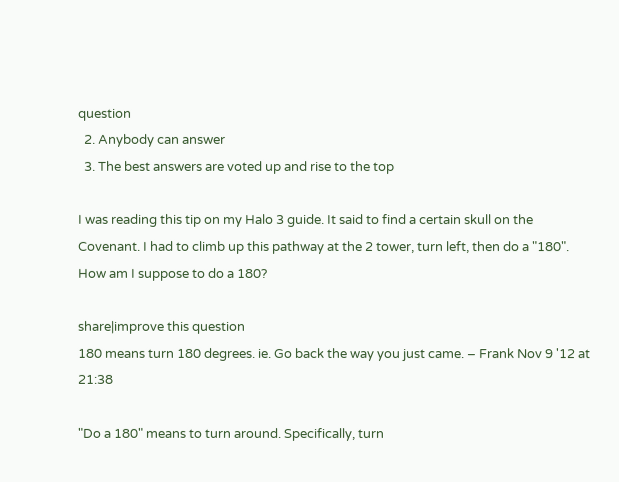question
  2. Anybody can answer
  3. The best answers are voted up and rise to the top

I was reading this tip on my Halo 3 guide. It said to find a certain skull on the Covenant. I had to climb up this pathway at the 2 tower, turn left, then do a "180". How am I suppose to do a 180?

share|improve this question
180 means turn 180 degrees. ie. Go back the way you just came. – Frank Nov 9 '12 at 21:38

"Do a 180" means to turn around. Specifically, turn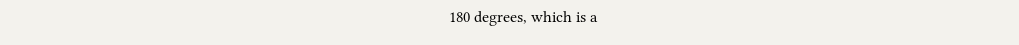180 degrees, which is a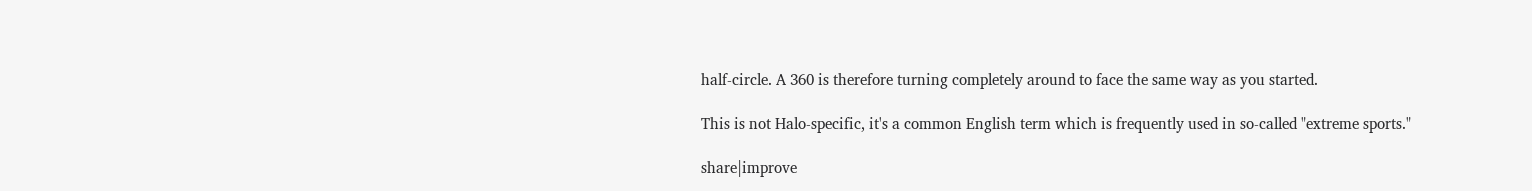half-circle. A 360 is therefore turning completely around to face the same way as you started.

This is not Halo-specific, it's a common English term which is frequently used in so-called "extreme sports."

share|improve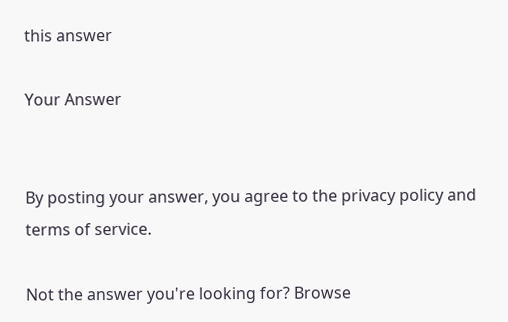this answer

Your Answer


By posting your answer, you agree to the privacy policy and terms of service.

Not the answer you're looking for? Browse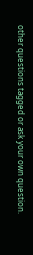other questions tagged or ask your own question.